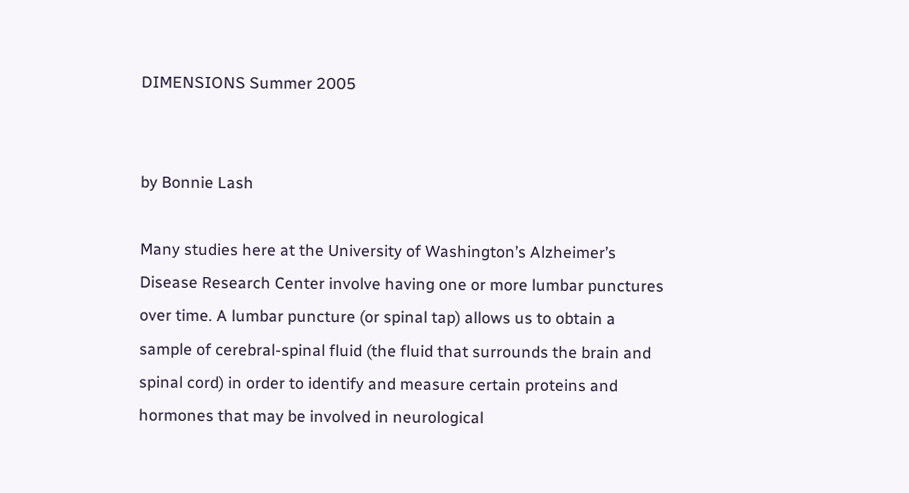DIMENSIONS Summer 2005


by Bonnie Lash

Many studies here at the University of Washington’s Alzheimer’s Disease Research Center involve having one or more lumbar punctures over time. A lumbar puncture (or spinal tap) allows us to obtain a sample of cerebral-spinal fluid (the fluid that surrounds the brain and spinal cord) in order to identify and measure certain proteins and hormones that may be involved in neurological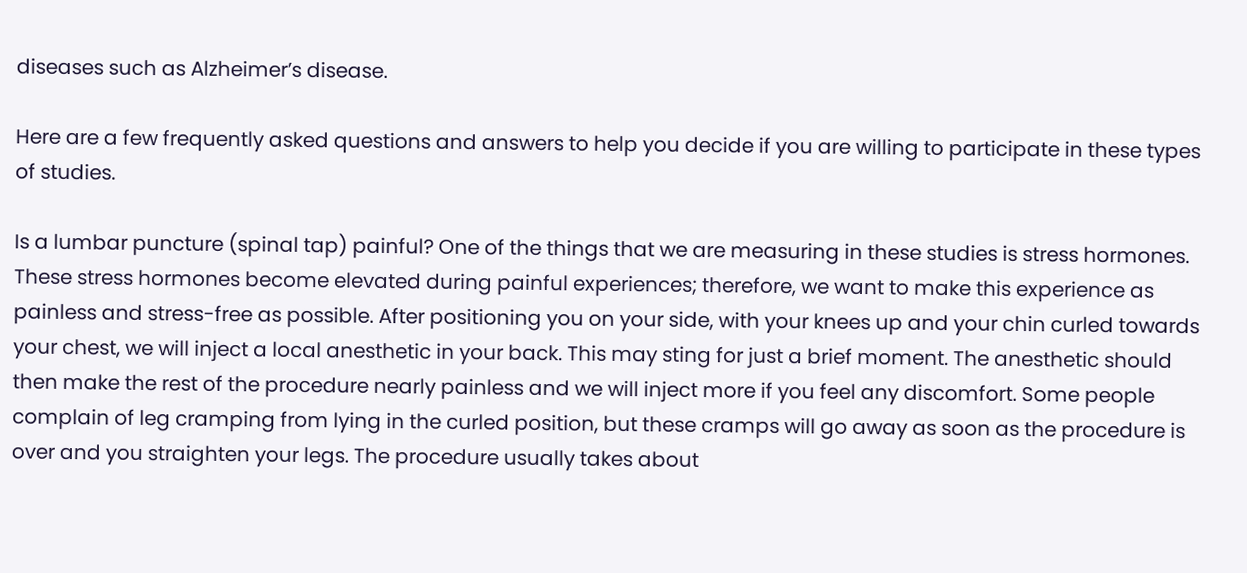diseases such as Alzheimer’s disease.

Here are a few frequently asked questions and answers to help you decide if you are willing to participate in these types of studies.

Is a lumbar puncture (spinal tap) painful? One of the things that we are measuring in these studies is stress hormones. These stress hormones become elevated during painful experiences; therefore, we want to make this experience as painless and stress-free as possible. After positioning you on your side, with your knees up and your chin curled towards your chest, we will inject a local anesthetic in your back. This may sting for just a brief moment. The anesthetic should then make the rest of the procedure nearly painless and we will inject more if you feel any discomfort. Some people complain of leg cramping from lying in the curled position, but these cramps will go away as soon as the procedure is over and you straighten your legs. The procedure usually takes about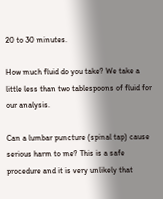20 to 30 minutes.

How much fluid do you take? We take a little less than two tablespoons of fluid for our analysis.

Can a lumbar puncture (spinal tap) cause serious harm to me? This is a safe procedure and it is very unlikely that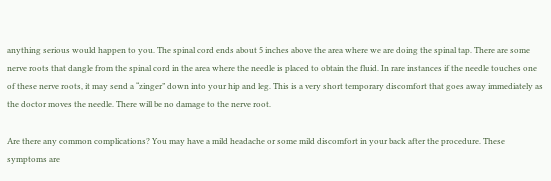anything serious would happen to you. The spinal cord ends about 5 inches above the area where we are doing the spinal tap. There are some nerve roots that dangle from the spinal cord in the area where the needle is placed to obtain the fluid. In rare instances if the needle touches one of these nerve roots, it may send a “zinger” down into your hip and leg. This is a very short temporary discomfort that goes away immediately as the doctor moves the needle. There will be no damage to the nerve root.

Are there any common complications? You may have a mild headache or some mild discomfort in your back after the procedure. These symptoms are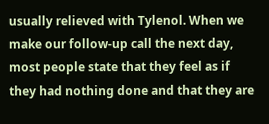usually relieved with Tylenol. When we make our follow-up call the next day, most people state that they feel as if they had nothing done and that they are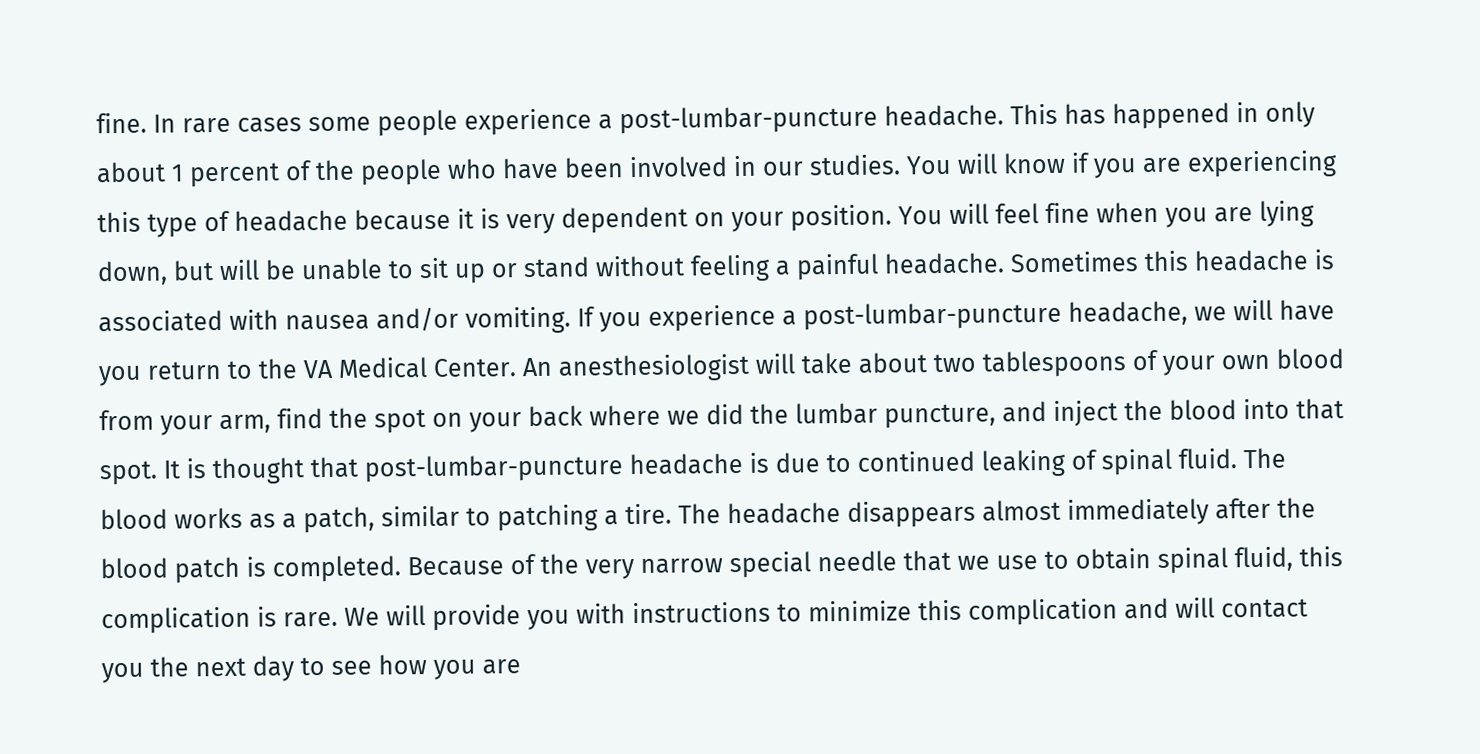fine. In rare cases some people experience a post-lumbar-puncture headache. This has happened in only about 1 percent of the people who have been involved in our studies. You will know if you are experiencing this type of headache because it is very dependent on your position. You will feel fine when you are lying down, but will be unable to sit up or stand without feeling a painful headache. Sometimes this headache is associated with nausea and/or vomiting. If you experience a post-lumbar-puncture headache, we will have you return to the VA Medical Center. An anesthesiologist will take about two tablespoons of your own blood from your arm, find the spot on your back where we did the lumbar puncture, and inject the blood into that spot. It is thought that post-lumbar-puncture headache is due to continued leaking of spinal fluid. The blood works as a patch, similar to patching a tire. The headache disappears almost immediately after the blood patch is completed. Because of the very narrow special needle that we use to obtain spinal fluid, this complication is rare. We will provide you with instructions to minimize this complication and will contact you the next day to see how you are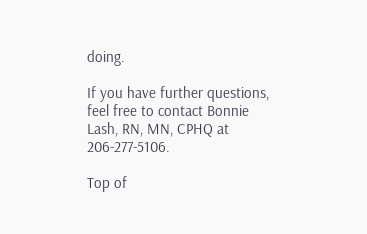doing.

If you have further questions, feel free to contact Bonnie Lash, RN, MN, CPHQ at 206-277-5106.

Top of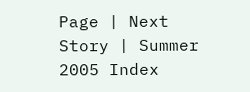Page | Next Story | Summer 2005 Index